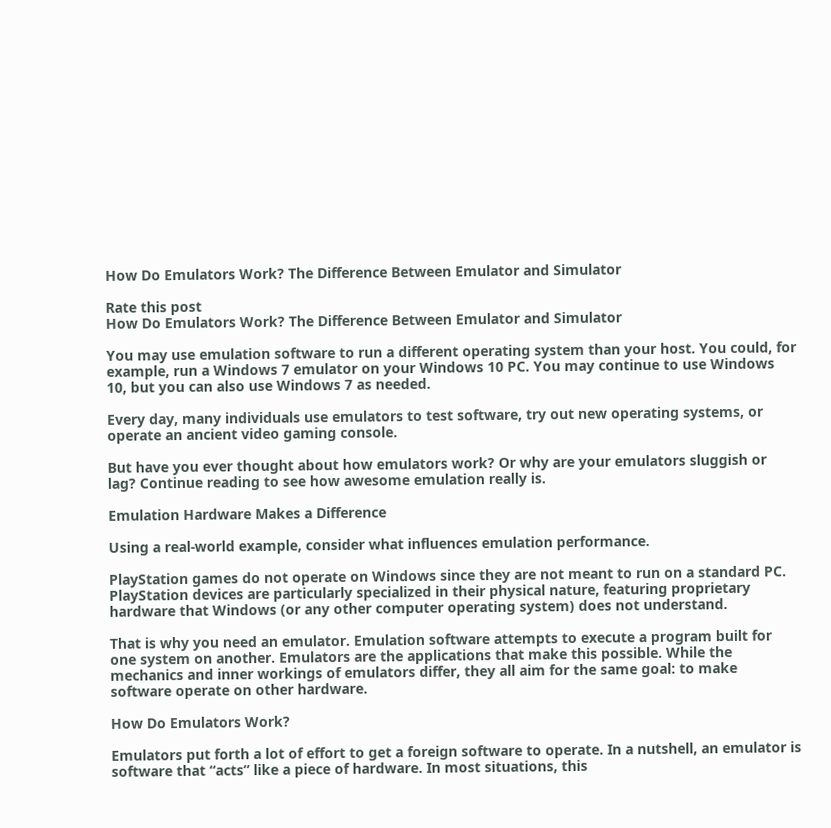How Do Emulators Work? The Difference Between Emulator and Simulator

Rate this post
How Do Emulators Work? The Difference Between Emulator and Simulator

You may use emulation software to run a different operating system than your host. You could, for example, run a Windows 7 emulator on your Windows 10 PC. You may continue to use Windows 10, but you can also use Windows 7 as needed.

Every day, many individuals use emulators to test software, try out new operating systems, or operate an ancient video gaming console.

But have you ever thought about how emulators work? Or why are your emulators sluggish or lag? Continue reading to see how awesome emulation really is.

Emulation Hardware Makes a Difference

Using a real-world example, consider what influences emulation performance.

PlayStation games do not operate on Windows since they are not meant to run on a standard PC. PlayStation devices are particularly specialized in their physical nature, featuring proprietary hardware that Windows (or any other computer operating system) does not understand.

That is why you need an emulator. Emulation software attempts to execute a program built for one system on another. Emulators are the applications that make this possible. While the mechanics and inner workings of emulators differ, they all aim for the same goal: to make software operate on other hardware.

How Do Emulators Work?

Emulators put forth a lot of effort to get a foreign software to operate. In a nutshell, an emulator is software that “acts” like a piece of hardware. In most situations, this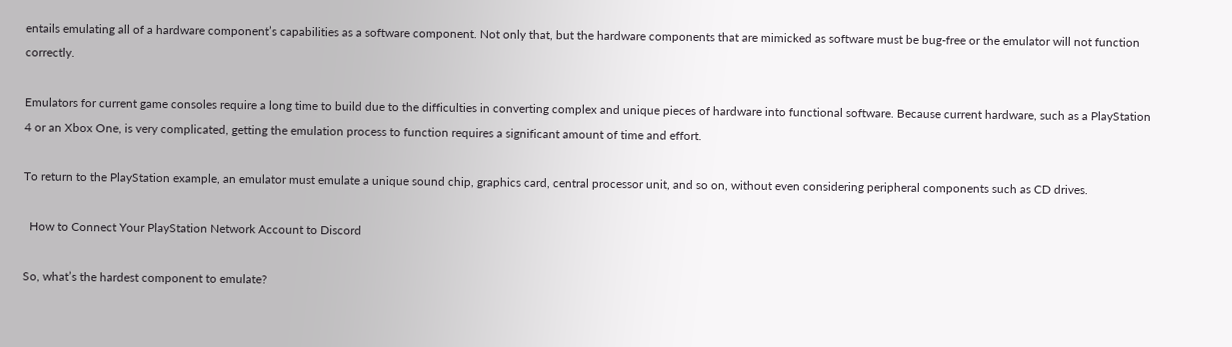entails emulating all of a hardware component’s capabilities as a software component. Not only that, but the hardware components that are mimicked as software must be bug-free or the emulator will not function correctly.

Emulators for current game consoles require a long time to build due to the difficulties in converting complex and unique pieces of hardware into functional software. Because current hardware, such as a PlayStation 4 or an Xbox One, is very complicated, getting the emulation process to function requires a significant amount of time and effort.

To return to the PlayStation example, an emulator must emulate a unique sound chip, graphics card, central processor unit, and so on, without even considering peripheral components such as CD drives.

  How to Connect Your PlayStation Network Account to Discord

So, what’s the hardest component to emulate?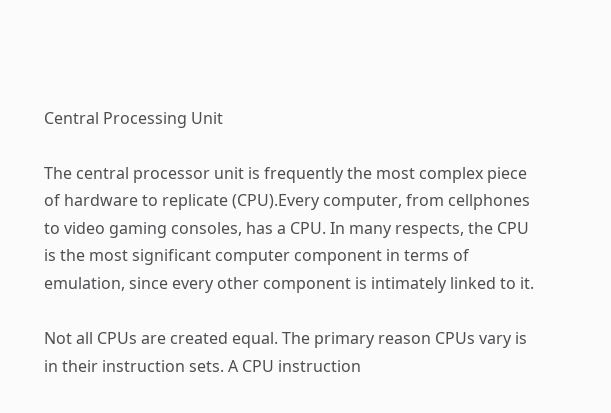Central Processing Unit

The central processor unit is frequently the most complex piece of hardware to replicate (CPU).Every computer, from cellphones to video gaming consoles, has a CPU. In many respects, the CPU is the most significant computer component in terms of emulation, since every other component is intimately linked to it.

Not all CPUs are created equal. The primary reason CPUs vary is in their instruction sets. A CPU instruction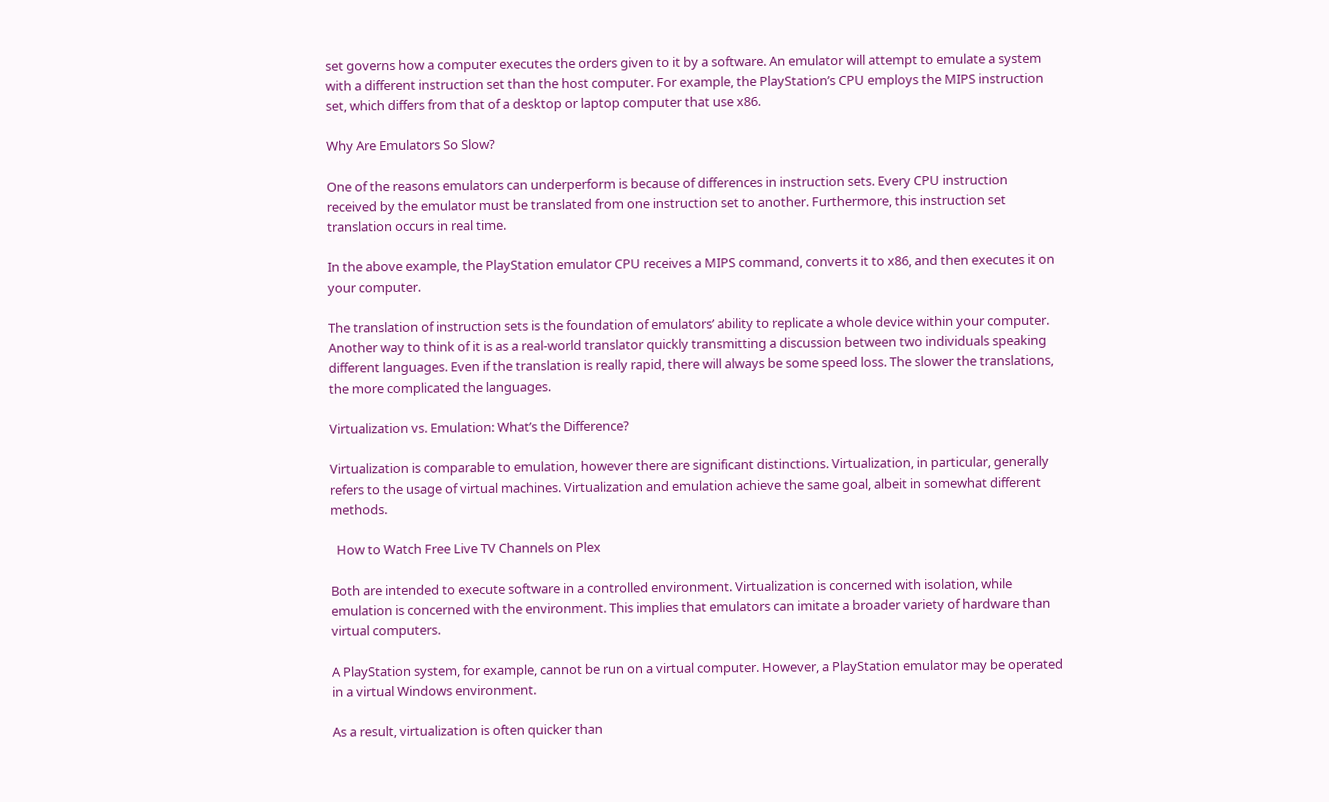set governs how a computer executes the orders given to it by a software. An emulator will attempt to emulate a system with a different instruction set than the host computer. For example, the PlayStation’s CPU employs the MIPS instruction set, which differs from that of a desktop or laptop computer that use x86.

Why Are Emulators So Slow?

One of the reasons emulators can underperform is because of differences in instruction sets. Every CPU instruction received by the emulator must be translated from one instruction set to another. Furthermore, this instruction set translation occurs in real time.

In the above example, the PlayStation emulator CPU receives a MIPS command, converts it to x86, and then executes it on your computer.

The translation of instruction sets is the foundation of emulators’ ability to replicate a whole device within your computer. Another way to think of it is as a real-world translator quickly transmitting a discussion between two individuals speaking different languages. Even if the translation is really rapid, there will always be some speed loss. The slower the translations, the more complicated the languages.

Virtualization vs. Emulation: What’s the Difference?

Virtualization is comparable to emulation, however there are significant distinctions. Virtualization, in particular, generally refers to the usage of virtual machines. Virtualization and emulation achieve the same goal, albeit in somewhat different methods.

  How to Watch Free Live TV Channels on Plex

Both are intended to execute software in a controlled environment. Virtualization is concerned with isolation, while emulation is concerned with the environment. This implies that emulators can imitate a broader variety of hardware than virtual computers.

A PlayStation system, for example, cannot be run on a virtual computer. However, a PlayStation emulator may be operated in a virtual Windows environment.

As a result, virtualization is often quicker than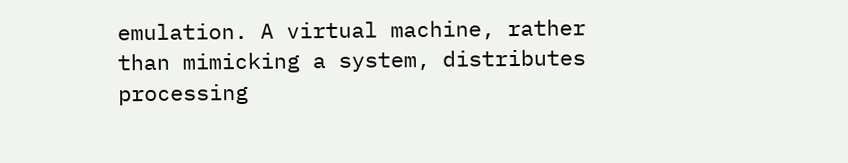emulation. A virtual machine, rather than mimicking a system, distributes processing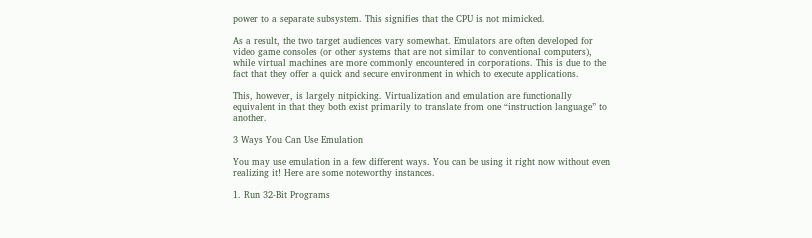power to a separate subsystem. This signifies that the CPU is not mimicked.

As a result, the two target audiences vary somewhat. Emulators are often developed for video game consoles (or other systems that are not similar to conventional computers), while virtual machines are more commonly encountered in corporations. This is due to the fact that they offer a quick and secure environment in which to execute applications.

This, however, is largely nitpicking. Virtualization and emulation are functionally equivalent in that they both exist primarily to translate from one “instruction language” to another.

3 Ways You Can Use Emulation

You may use emulation in a few different ways. You can be using it right now without even realizing it! Here are some noteworthy instances.

1. Run 32-Bit Programs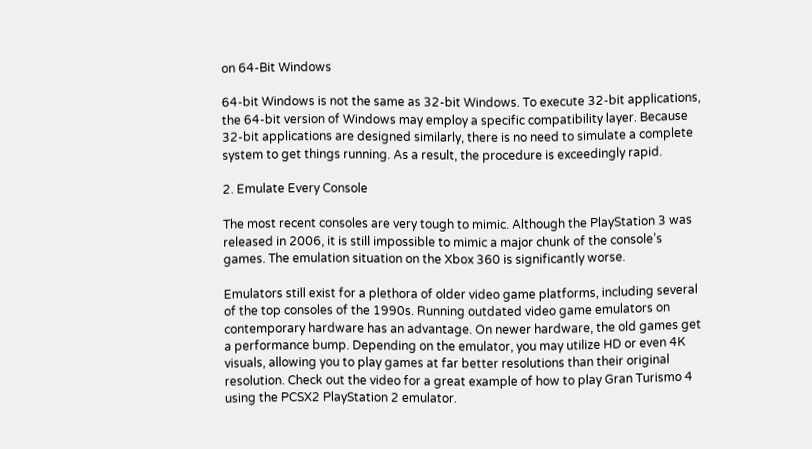on 64-Bit Windows

64-bit Windows is not the same as 32-bit Windows. To execute 32-bit applications, the 64-bit version of Windows may employ a specific compatibility layer. Because 32-bit applications are designed similarly, there is no need to simulate a complete system to get things running. As a result, the procedure is exceedingly rapid.

2. Emulate Every Console

The most recent consoles are very tough to mimic. Although the PlayStation 3 was released in 2006, it is still impossible to mimic a major chunk of the console’s games. The emulation situation on the Xbox 360 is significantly worse.

Emulators still exist for a plethora of older video game platforms, including several of the top consoles of the 1990s. Running outdated video game emulators on contemporary hardware has an advantage. On newer hardware, the old games get a performance bump. Depending on the emulator, you may utilize HD or even 4K visuals, allowing you to play games at far better resolutions than their original resolution. Check out the video for a great example of how to play Gran Turismo 4 using the PCSX2 PlayStation 2 emulator.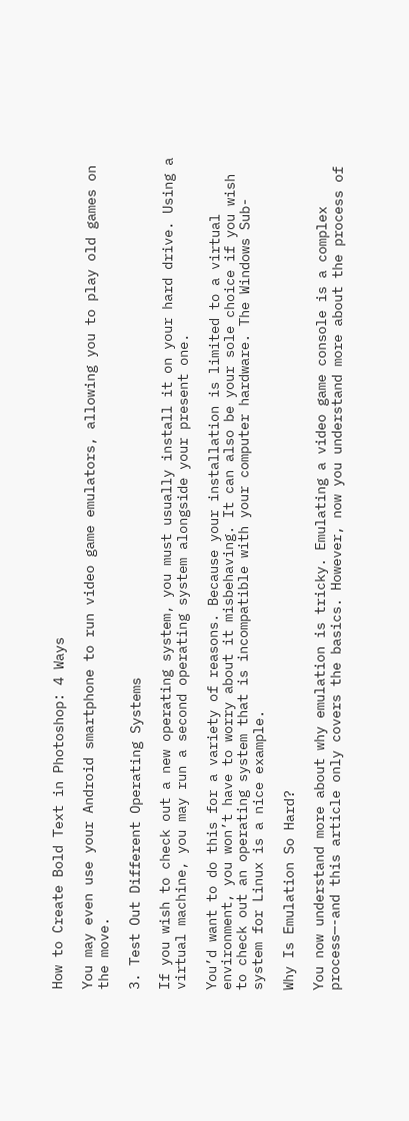How to Create Bold Text in Photoshop: 4 Ways

You may even use your Android smartphone to run video game emulators, allowing you to play old games on the move.

3. Test Out Different Operating Systems

If you wish to check out a new operating system, you must usually install it on your hard drive. Using a virtual machine, you may run a second operating system alongside your present one.

You’d want to do this for a variety of reasons. Because your installation is limited to a virtual environment, you won’t have to worry about it misbehaving. It can also be your sole choice if you wish to check out an operating system that is incompatible with your computer hardware. The Windows Sub-system for Linux is a nice example.

Why Is Emulation So Hard?

You now understand more about why emulation is tricky. Emulating a video game console is a complex process—-and this article only covers the basics. However, now you understand more about the process of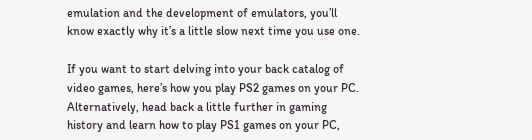emulation and the development of emulators, you’ll know exactly why it’s a little slow next time you use one.

If you want to start delving into your back catalog of video games, here’s how you play PS2 games on your PC. Alternatively, head back a little further in gaming history and learn how to play PS1 games on your PC,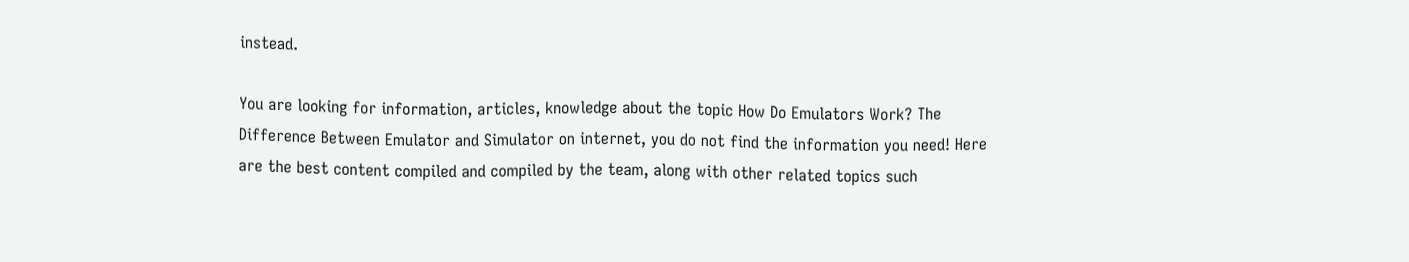instead.

You are looking for information, articles, knowledge about the topic How Do Emulators Work? The Difference Between Emulator and Simulator on internet, you do not find the information you need! Here are the best content compiled and compiled by the team, along with other related topics such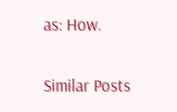as: How.

Similar Posts